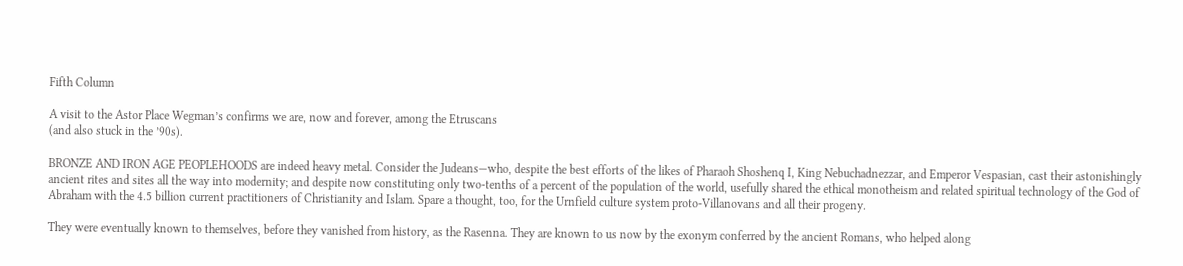Fifth Column

A visit to the Astor Place Wegman’s confirms we are, now and forever, among the Etruscans
(and also stuck in the ’90s).

BRONZE AND IRON AGE PEOPLEHOODS are indeed heavy metal. Consider the Judeans—who, despite the best efforts of the likes of Pharaoh Shoshenq I, King Nebuchadnezzar, and Emperor Vespasian, cast their astonishingly ancient rites and sites all the way into modernity; and despite now constituting only two-tenths of a percent of the population of the world, usefully shared the ethical monotheism and related spiritual technology of the God of Abraham with the 4.5 billion current practitioners of Christianity and Islam. Spare a thought, too, for the Urnfield culture system proto-Villanovans and all their progeny.

They were eventually known to themselves, before they vanished from history, as the Rasenna. They are known to us now by the exonym conferred by the ancient Romans, who helped along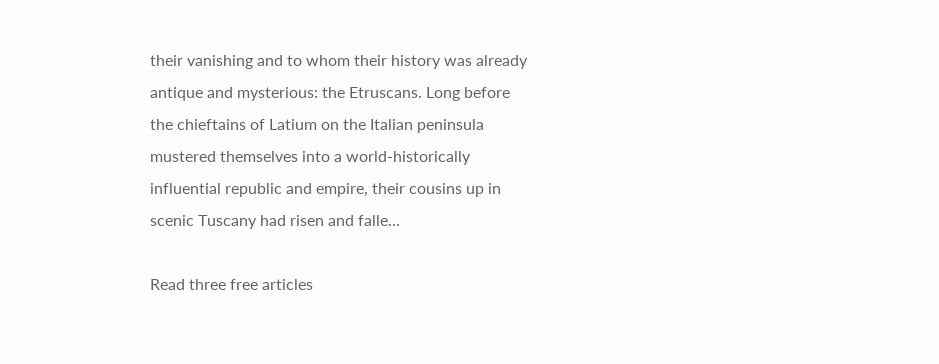their vanishing and to whom their history was already antique and mysterious: the Etruscans. Long before the chieftains of Latium on the Italian peninsula mustered themselves into a world-historically influential republic and empire, their cousins up in scenic Tuscany had risen and falle…

Read three free articles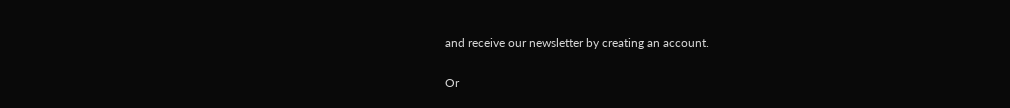and receive our newsletter by creating an account.

Or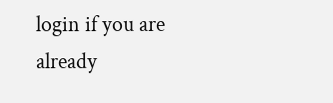login if you are already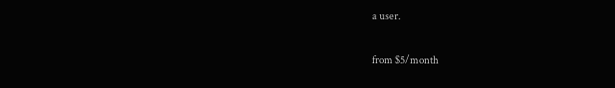a user.

from $5/month